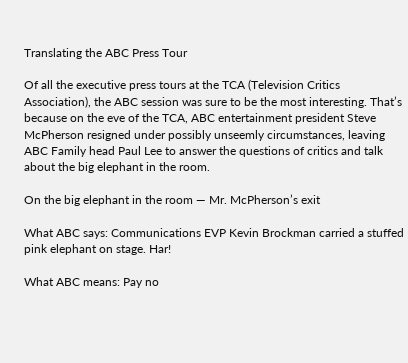Translating the ABC Press Tour

Of all the executive press tours at the TCA (Television Critics Association), the ABC session was sure to be the most interesting. That’s because on the eve of the TCA, ABC entertainment president Steve McPherson resigned under possibly unseemly circumstances, leaving ABC Family head Paul Lee to answer the questions of critics and talk about the big elephant in the room.

On the big elephant in the room — Mr. McPherson’s exit

What ABC says: Communications EVP Kevin Brockman carried a stuffed pink elephant on stage. Har!

What ABC means: Pay no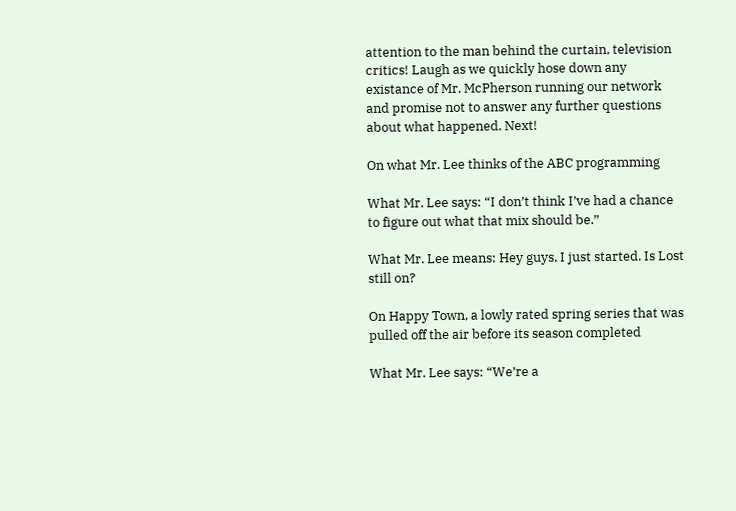attention to the man behind the curtain, television critics! Laugh as we quickly hose down any existance of Mr. McPherson running our network and promise not to answer any further questions about what happened. Next!

On what Mr. Lee thinks of the ABC programming

What Mr. Lee says: “I don’t think I’ve had a chance to figure out what that mix should be.”

What Mr. Lee means: Hey guys, I just started. Is Lost still on?

On Happy Town, a lowly rated spring series that was pulled off the air before its season completed

What Mr. Lee says: “We’re a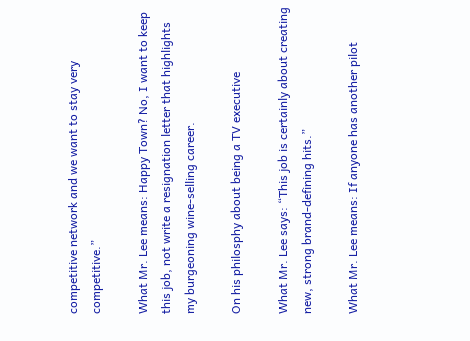competitive network and we want to stay very competitive.”

What Mr. Lee means: Happy Town? No, I want to keep this job, not write a resignation letter that highlights my burgeoning wine-selling career.

On his philosphy about being a TV executive

What Mr. Lee says: “This job is certainly about creating new, strong brand-defining hits.”

What Mr. Lee means: If anyone has another pilot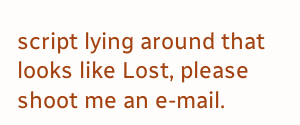script lying around that looks like Lost, please shoot me an e-mail.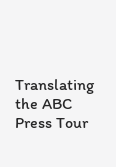Translating the ABC Press Tour